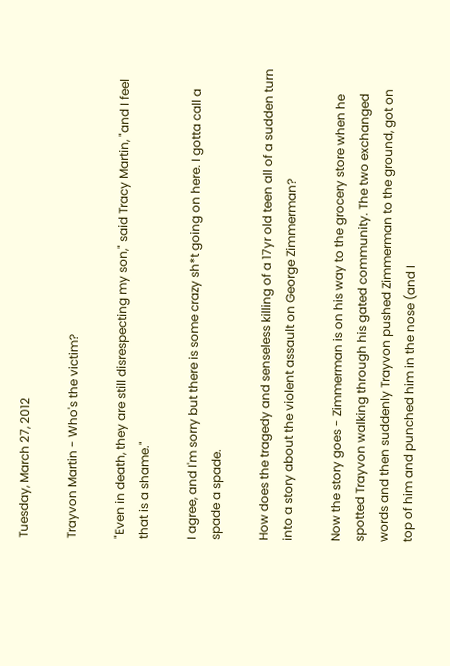Tuesday, March 27, 2012

Trayvon Martin - Who's the victim?

"Even in death, they are still disrespecting my son," said Tracy Martin, "and I feel that is a shame."

I agree, and I'm sorry but there is some crazy sh*t going on here. I gotta call a spade a spade.

How does the tragedy and senseless killing of a 17yr old teen all of a sudden turn into a story about the violent assault on George Zimmerman?

Now the story goes - Zimmerman is on his way to the grocery store when he spotted Trayvon walking through his gated community. The two exchanged words and then suddenly Trayvon pushed Zimmerman to the ground, got on top of him and punched him in the nose (and I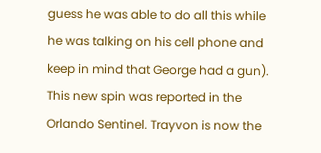guess he was able to do all this while he was talking on his cell phone and keep in mind that George had a gun). This new spin was reported in the Orlando Sentinel. Trayvon is now the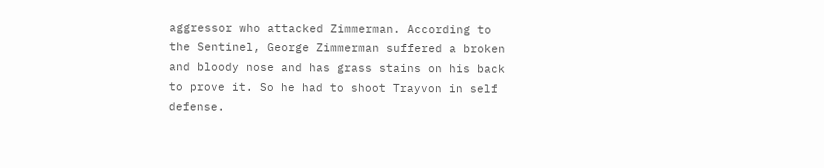aggressor who attacked Zimmerman. According to the Sentinel, George Zimmerman suffered a broken and bloody nose and has grass stains on his back to prove it. So he had to shoot Trayvon in self defense.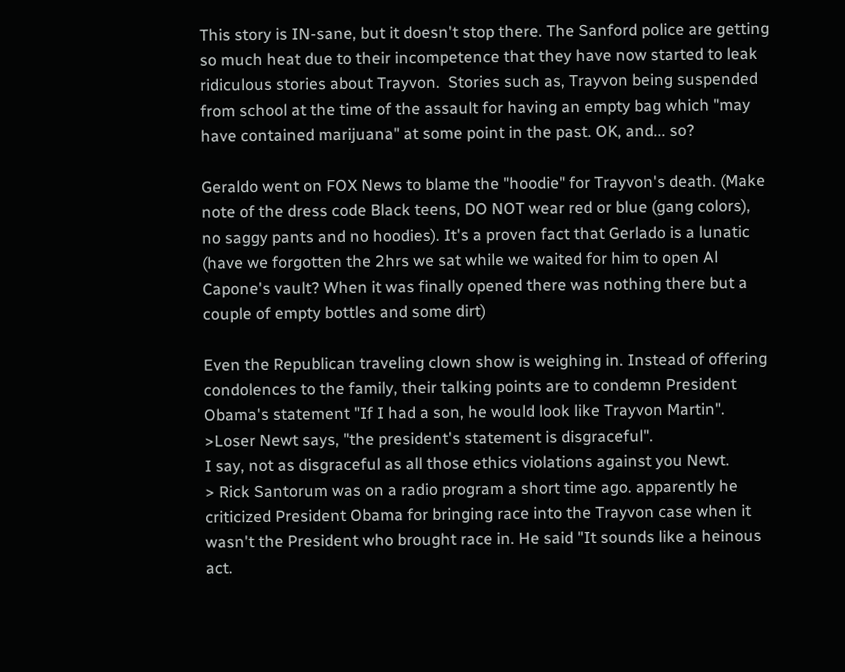This story is IN-sane, but it doesn't stop there. The Sanford police are getting so much heat due to their incompetence that they have now started to leak ridiculous stories about Trayvon.  Stories such as, Trayvon being suspended from school at the time of the assault for having an empty bag which "may have contained marijuana" at some point in the past. OK, and... so?

Geraldo went on FOX News to blame the "hoodie" for Trayvon's death. (Make note of the dress code Black teens, DO NOT wear red or blue (gang colors), no saggy pants and no hoodies). It's a proven fact that Gerlado is a lunatic (have we forgotten the 2hrs we sat while we waited for him to open Al Capone's vault? When it was finally opened there was nothing there but a couple of empty bottles and some dirt)

Even the Republican traveling clown show is weighing in. Instead of offering condolences to the family, their talking points are to condemn President Obama's statement "If I had a son, he would look like Trayvon Martin".
>Loser Newt says, "the president's statement is disgraceful".
I say, not as disgraceful as all those ethics violations against you Newt.
> Rick Santorum was on a radio program a short time ago. apparently he criticized President Obama for bringing race into the Trayvon case when it wasn't the President who brought race in. He said "It sounds like a heinous act.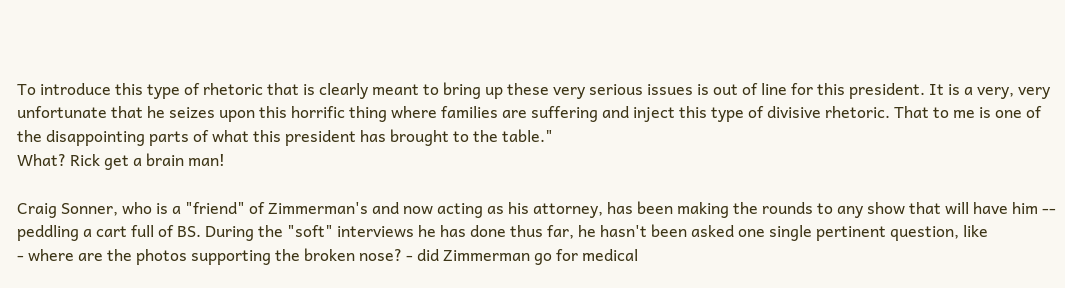To introduce this type of rhetoric that is clearly meant to bring up these very serious issues is out of line for this president. It is a very, very unfortunate that he seizes upon this horrific thing where families are suffering and inject this type of divisive rhetoric. That to me is one of the disappointing parts of what this president has brought to the table."
What? Rick get a brain man!

Craig Sonner, who is a "friend" of Zimmerman's and now acting as his attorney, has been making the rounds to any show that will have him -- peddling a cart full of BS. During the "soft" interviews he has done thus far, he hasn't been asked one single pertinent question, like
- where are the photos supporting the broken nose? - did Zimmerman go for medical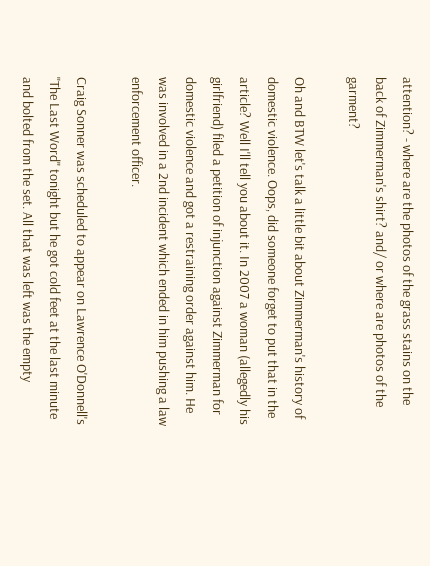attention? - where are the photos of the grass stains on the back of Zimmerman's shirt? and/ or where are photos of the garment?

Oh and BTW let's talk a little bit about Zimmerman's history of domestic violence. Oops, did someone forget to put that in the article? Well I'll tell you about it. In 2007 a woman (allegedly his girlfriend) filed a petition of injunction against Zimmerman for domestic violence and got a restraining order against him. He was involved in a 2nd incident which ended in him pushing a law enforcement officer.

Craig Sonner was scheduled to appear on Lawrence O'Donnell's "The Last Word" tonight but he got cold feet at the last minute and bolted from the set. All that was left was the empty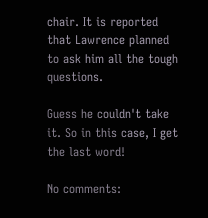chair. It is reported that Lawrence planned to ask him all the tough questions.

Guess he couldn't take it. So in this case, I get the last word!

No comments: